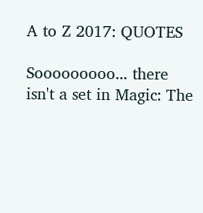A to Z 2017: QUOTES

Sooooooooo... there isn't a set in Magic: The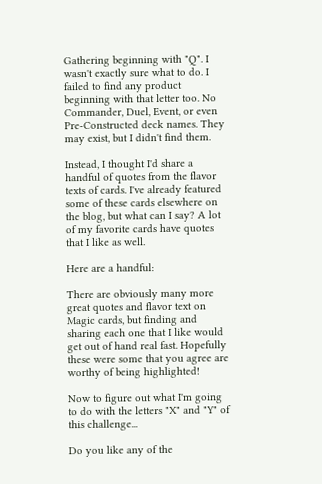Gathering beginning with "Q". I wasn't exactly sure what to do. I failed to find any product beginning with that letter too. No Commander, Duel, Event, or even Pre-Constructed deck names. They may exist, but I didn't find them.

Instead, I thought I'd share a handful of quotes from the flavor texts of cards. I've already featured some of these cards elsewhere on the blog, but what can I say? A lot of my favorite cards have quotes that I like as well.

Here are a handful:

There are obviously many more great quotes and flavor text on Magic cards, but finding and sharing each one that I like would get out of hand real fast. Hopefully these were some that you agree are worthy of being highlighted!

Now to figure out what I'm going to do with the letters "X" and "Y" of this challenge...

Do you like any of the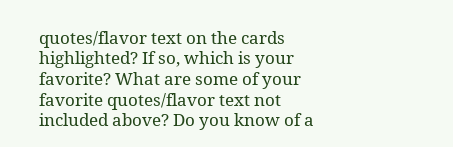quotes/flavor text on the cards highlighted? If so, which is your favorite? What are some of your favorite quotes/flavor text not included above? Do you know of a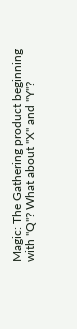Magic: The Gathering product beginning with "Q"? What about "X" and "Y"?